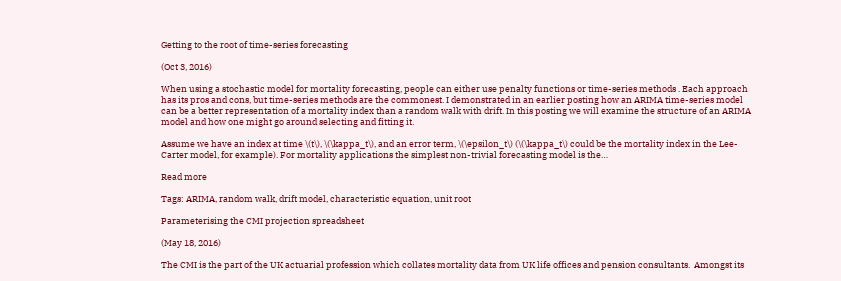Getting to the root of time-series forecasting

(Oct 3, 2016)

When using a stochastic model for mortality forecasting, people can either use penalty functions or time-series methods . Each approach has its pros and cons, but time-series methods are the commonest. I demonstrated in an earlier posting how an ARIMA time-series model can be a better representation of a mortality index than a random walk with drift. In this posting we will examine the structure of an ARIMA model and how one might go around selecting and fitting it.

Assume we have an index at time \(t\), \(\kappa_t\), and an error term, \(\epsilon_t\) (\(\kappa_t\) could be the mortality index in the Lee-Carter model, for example). For mortality applications the simplest non-trivial forecasting model is the…

Read more

Tags: ARIMA, random walk, drift model, characteristic equation, unit root

Parameterising the CMI projection spreadsheet

(May 18, 2016)

The CMI is the part of the UK actuarial profession which collates mortality data from UK life offices and pension consultants.  Amongst its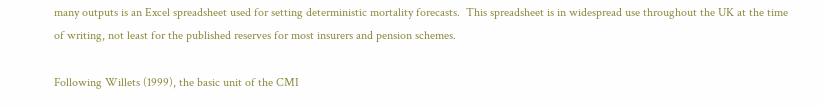many outputs is an Excel spreadsheet used for setting deterministic mortality forecasts.  This spreadsheet is in widespread use throughout the UK at the time of writing, not least for the published reserves for most insurers and pension schemes.

Following Willets (1999), the basic unit of the CMI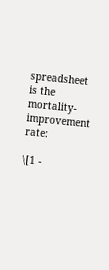spreadsheet is the mortality-improvement rate:

\[1 -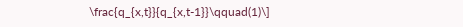\frac{q_{x,t}}{q_{x,t-1}}\qquad(1)\]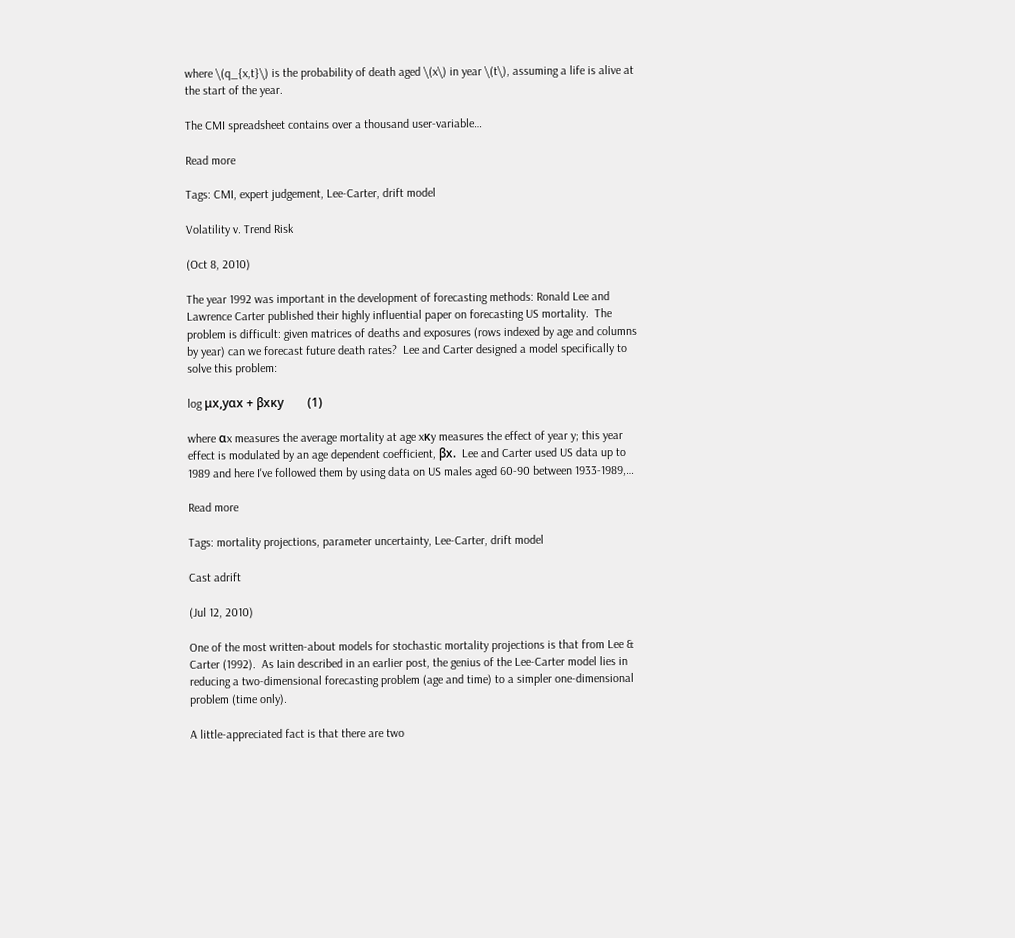where \(q_{x,t}\) is the probability of death aged \(x\) in year \(t\), assuming a life is alive at the start of the year.

The CMI spreadsheet contains over a thousand user-variable…

Read more

Tags: CMI, expert judgement, Lee-Carter, drift model

Volatility v. Trend Risk

(Oct 8, 2010)

The year 1992 was important in the development of forecasting methods: Ronald Lee and Lawrence Carter published their highly influential paper on forecasting US mortality.  The problem is difficult: given matrices of deaths and exposures (rows indexed by age and columns by year) can we forecast future death rates?  Lee and Carter designed a model specifically to solve this problem:

log μx,yαx + βxκy        (1)

where αx measures the average mortality at age xκy measures the effect of year y; this year effect is modulated by an age dependent coefficient, βx.  Lee and Carter used US data up to 1989 and here I've followed them by using data on US males aged 60-90 between 1933-1989,…

Read more

Tags: mortality projections, parameter uncertainty, Lee-Carter, drift model

Cast adrift

(Jul 12, 2010)

One of the most written-about models for stochastic mortality projections is that from Lee & Carter (1992).  As Iain described in an earlier post, the genius of the Lee-Carter model lies in reducing a two-dimensional forecasting problem (age and time) to a simpler one-dimensional problem (time only).

A little-appreciated fact is that there are two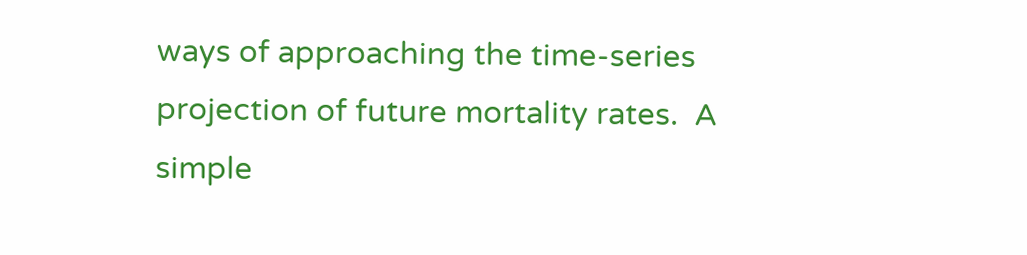ways of approaching the time-series projection of future mortality rates.  A simple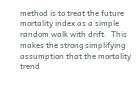method is to treat the future mortality index as a simple random walk with drift.  This makes the strong simplifying assumption that the mortality trend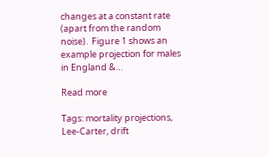changes at a constant rate (apart from the random noise).  Figure 1 shows an example projection for males in England &…

Read more

Tags: mortality projections, Lee-Carter, drift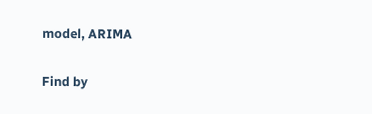model, ARIMA

Find by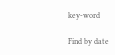key-word

Find by date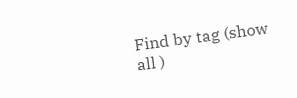Find by tag (show all )